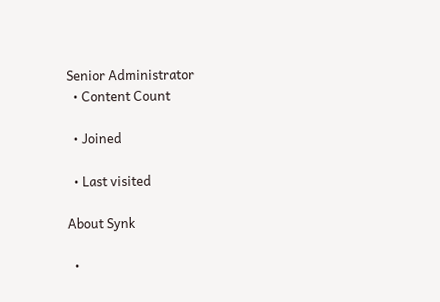Senior Administrator
  • Content Count

  • Joined

  • Last visited

About Synk

  •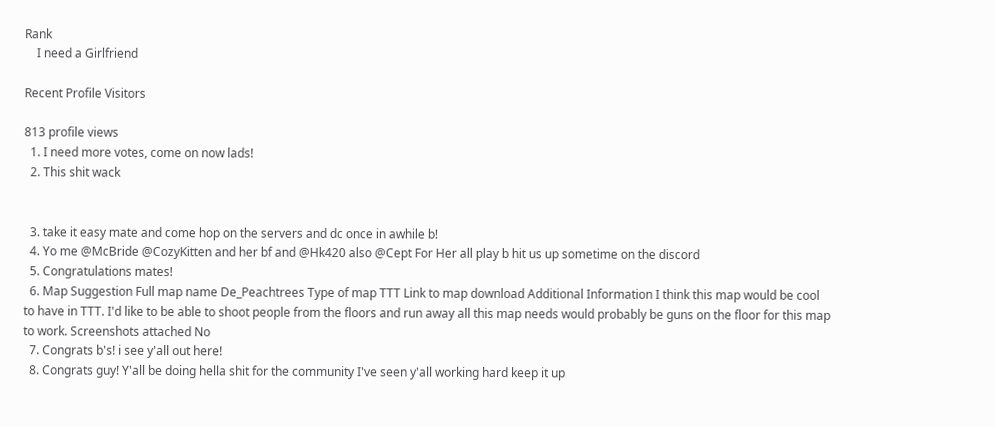Rank
    I need a Girlfriend

Recent Profile Visitors

813 profile views
  1. I need more votes, come on now lads!
  2. This shit wack


  3. take it easy mate and come hop on the servers and dc once in awhile b!
  4. Yo me @McBride @CozyKitten and her bf and @Hk420 also @Cept For Her all play b hit us up sometime on the discord
  5. Congratulations mates!
  6. Map Suggestion Full map name De_Peachtrees Type of map TTT Link to map download Additional Information I think this map would be cool to have in TTT. I'd like to be able to shoot people from the floors and run away all this map needs would probably be guns on the floor for this map to work. Screenshots attached No
  7. Congrats b's! i see y'all out here!
  8. Congrats guy! Y'all be doing hella shit for the community I've seen y'all working hard keep it up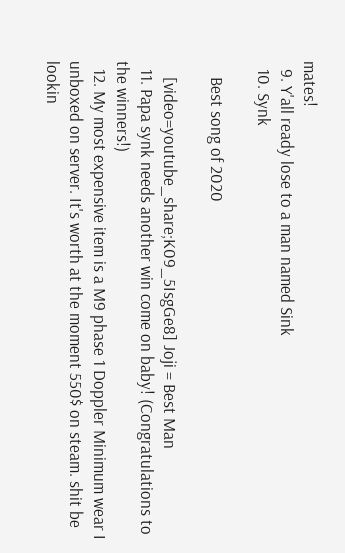mates!
  9. Y'all ready lose to a man named Sink
  10. Synk

    Best song of 2020

    [video=youtube_share;K09_5IsgGe8] Joji = Best Man
  11. Papa synk needs another win come on baby! (Congratulations to the winners!)
  12. My most expensive item is a M9 phase 1 Doppler Minimum wear I unboxed on server. It's worth at the moment 550$ on steam. shit be lookin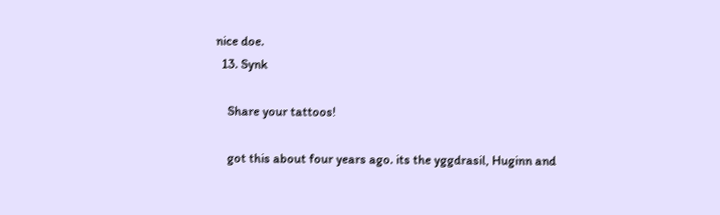nice doe.
  13. Synk

    Share your tattoos!

    got this about four years ago. its the yggdrasil, Huginn and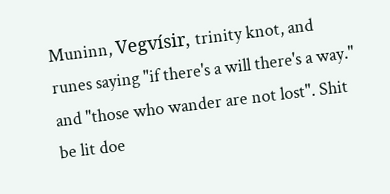Muninn, Vegvísir, trinity knot, and runes saying "if there's a will there's a way." and "those who wander are not lost". Shit be lit doe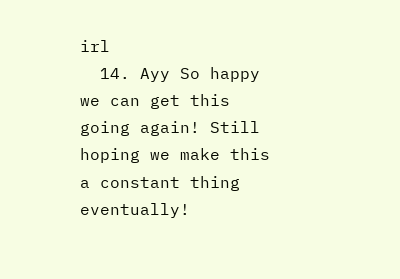irl
  14. Ayy So happy we can get this going again! Still hoping we make this a constant thing eventually!